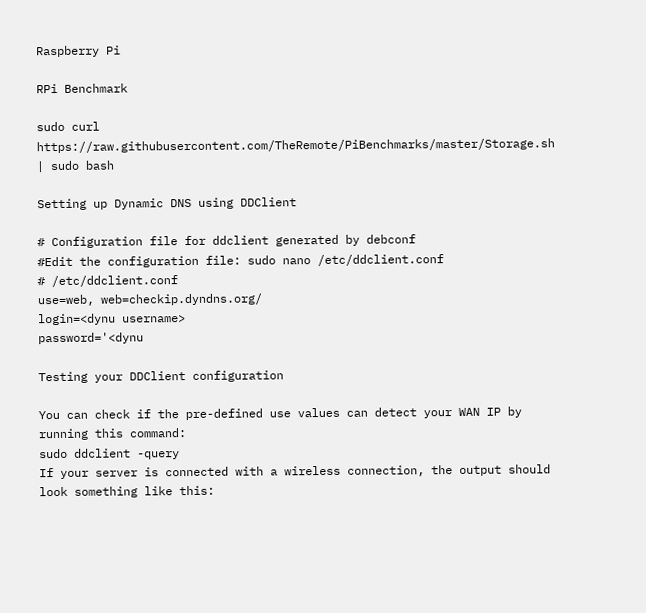Raspberry Pi

RPi Benchmark

sudo curl https://raw.githubusercontent.com/TheRemote/PiBenchmarks/master/Storage.sh | sudo bash

Setting up Dynamic DNS using DDClient

# Configuration file for ddclient generated by debconf
#Edit the configuration file: sudo nano /etc/ddclient.conf
# /etc/ddclient.conf
use=web, web=checkip.dyndns.org/
login=<dynu username>
password='<dynu

Testing your DDClient configuration

You can check if the pre-defined use values can detect your WAN IP by running this command:
sudo ddclient -query
If your server is connected with a wireless connection, the output should look something like this: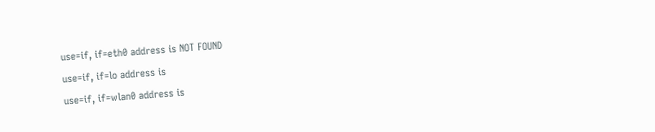use=if, if=eth0 address is NOT FOUND
use=if, if=lo address is
use=if, if=wlan0 address is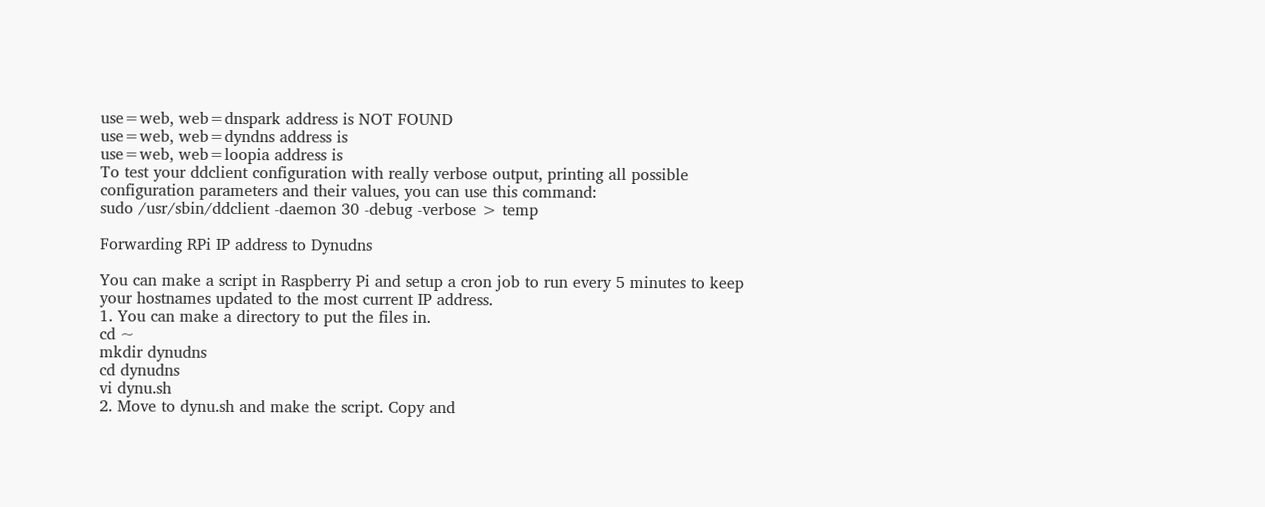use=web, web=dnspark address is NOT FOUND
use=web, web=dyndns address is
use=web, web=loopia address is
To test your ddclient configuration with really verbose output, printing all possible configuration parameters and their values, you can use this command:
sudo /usr/sbin/ddclient -daemon 30 -debug -verbose > temp

Forwarding RPi IP address to Dynudns

You can make a script in Raspberry Pi and setup a cron job to run every 5 minutes to keep your hostnames updated to the most current IP address.
1. You can make a directory to put the files in.
cd ~
mkdir dynudns
cd dynudns
vi dynu.sh
2. Move to dynu.sh and make the script. Copy and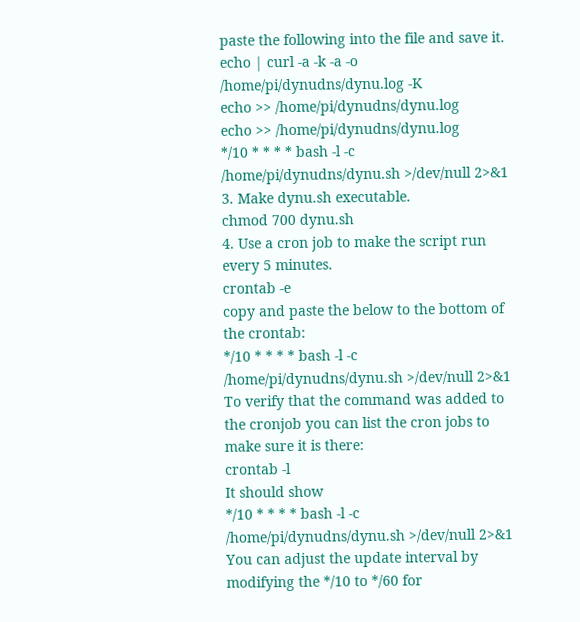paste the following into the file and save it.
echo | curl -a -k -a -o /home/pi/dynudns/dynu.log -K
echo >> /home/pi/dynudns/dynu.log
echo >> /home/pi/dynudns/dynu.log
*/10 * * * * bash -l -c /home/pi/dynudns/dynu.sh >/dev/null 2>&1
3. Make dynu.sh executable.
chmod 700 dynu.sh
4. Use a cron job to make the script run every 5 minutes.
crontab -e
copy and paste the below to the bottom of the crontab:
*/10 * * * * bash -l -c /home/pi/dynudns/dynu.sh >/dev/null 2>&1
To verify that the command was added to the cronjob you can list the cron jobs to make sure it is there:
crontab -l
It should show
*/10 * * * * bash -l -c /home/pi/dynudns/dynu.sh >/dev/null 2>&1
You can adjust the update interval by modifying the */10 to */60 for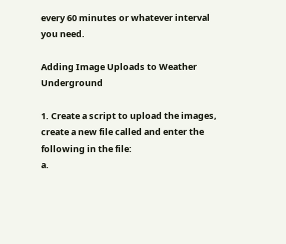every 60 minutes or whatever interval you need.

Adding Image Uploads to Weather Underground

1. Create a script to upload the images, create a new file called and enter the following in the file:
a.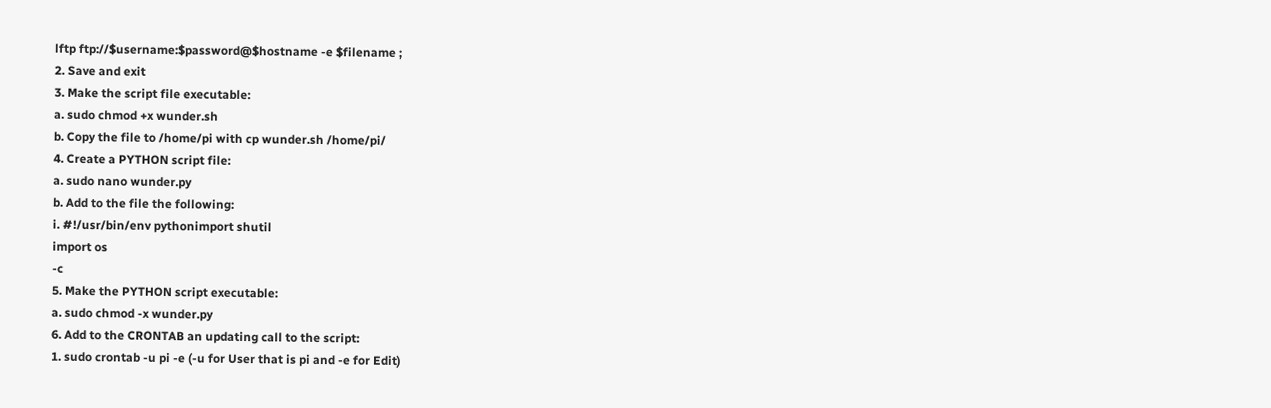lftp ftp://$username:$password@$hostname -e $filename ;
2. Save and exit
3. Make the script file executable:
a. sudo chmod +x wunder.sh
b. Copy the file to /home/pi with cp wunder.sh /home/pi/
4. Create a PYTHON script file:
a. sudo nano wunder.py
b. Add to the file the following:
i. #!/usr/bin/env pythonimport shutil
import os
-c
5. Make the PYTHON script executable:
a. sudo chmod -x wunder.py
6. Add to the CRONTAB an updating call to the script:
1. sudo crontab -u pi -e (-u for User that is pi and -e for Edit)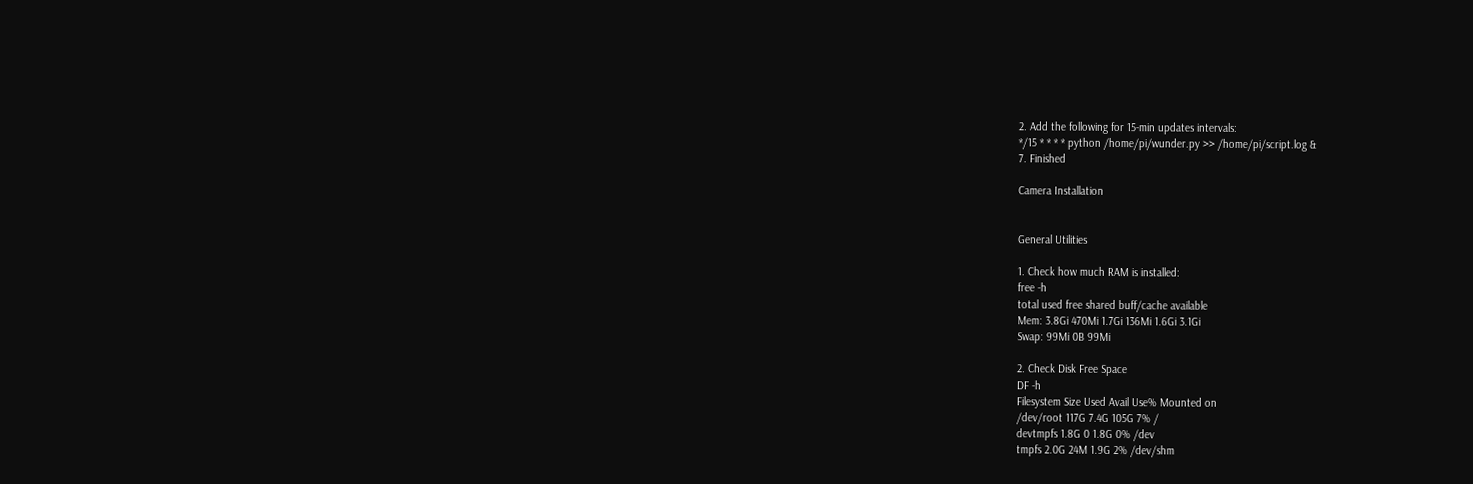2. Add the following for 15-min updates intervals:
*/15 * * * * python /home/pi/wunder.py >> /home/pi/script.log &
7. Finished

Camera Installation


General Utilities

1. Check how much RAM is installed:
free -h
total used free shared buff/cache available
Mem: 3.8Gi 470Mi 1.7Gi 136Mi 1.6Gi 3.1Gi
Swap: 99Mi 0B 99Mi

2. Check Disk Free Space
DF -h
Filesystem Size Used Avail Use% Mounted on
/dev/root 117G 7.4G 105G 7% /
devtmpfs 1.8G 0 1.8G 0% /dev
tmpfs 2.0G 24M 1.9G 2% /dev/shm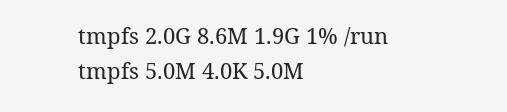tmpfs 2.0G 8.6M 1.9G 1% /run
tmpfs 5.0M 4.0K 5.0M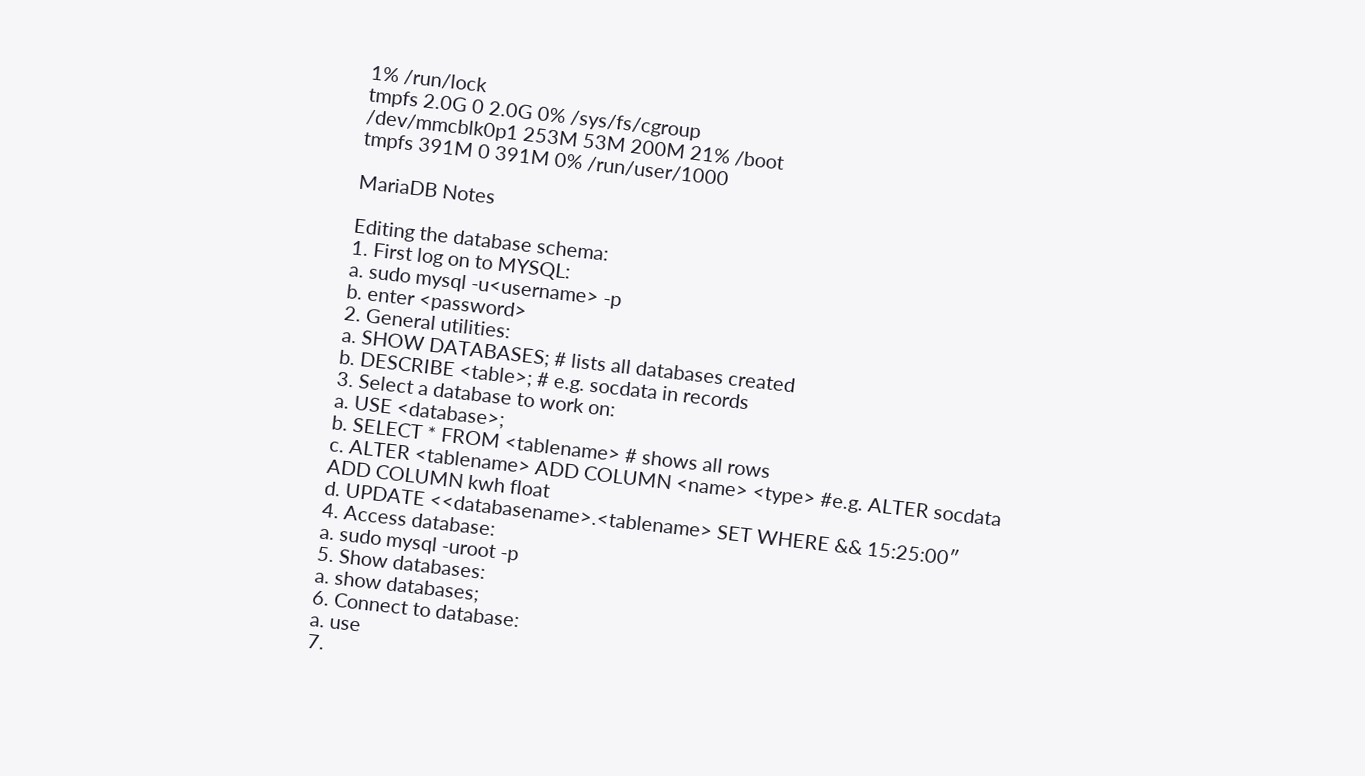1% /run/lock
tmpfs 2.0G 0 2.0G 0% /sys/fs/cgroup
/dev/mmcblk0p1 253M 53M 200M 21% /boot
tmpfs 391M 0 391M 0% /run/user/1000

MariaDB Notes

Editing the database schema:
1. First log on to MYSQL:
a. sudo mysql -u<username> -p
b. enter <password>
2. General utilities:
a. SHOW DATABASES; # lists all databases created
b. DESCRIBE <table>; # e.g. socdata in records
3. Select a database to work on:
a. USE <database>;
b. SELECT * FROM <tablename> # shows all rows
c. ALTER <tablename> ADD COLUMN <name> <type> #e.g. ALTER socdata ADD COLUMN kwh float
d. UPDATE <<databasename>.<tablename> SET WHERE && 15:25:00″
4. Access database:
a. sudo mysql -uroot -p
5. Show databases:
a. show databases;
6. Connect to database:
a. use
7.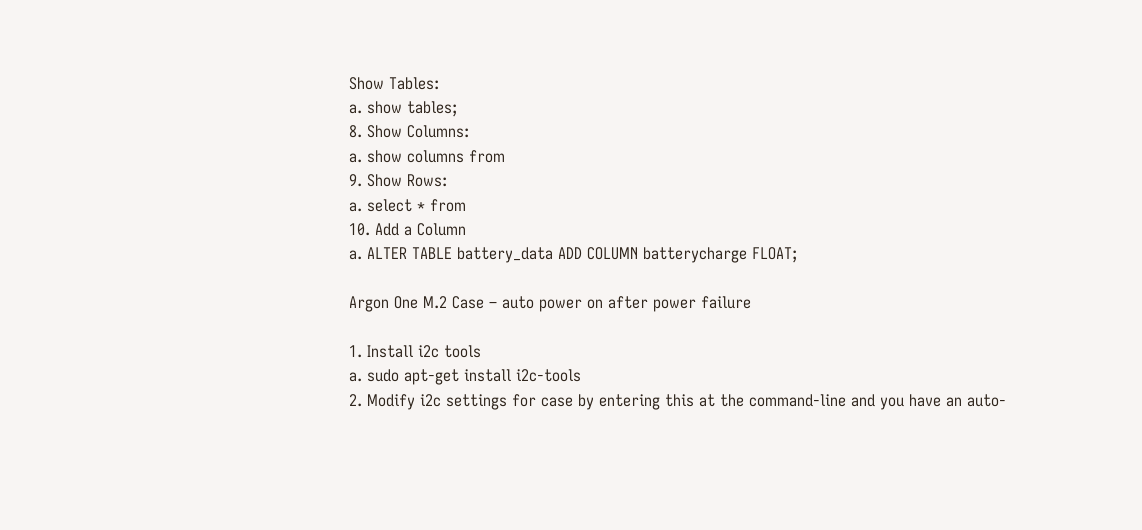Show Tables:
a. show tables;
8. Show Columns:
a. show columns from
9. Show Rows:
a. select * from
10. Add a Column
a. ALTER TABLE battery_data ADD COLUMN batterycharge FLOAT;

Argon One M.2 Case – auto power on after power failure

1. Install i2c tools
a. sudo apt-get install i2c-tools
2. Modify i2c settings for case by entering this at the command-line and you have an auto-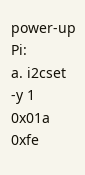power-up Pi:
a. i2cset -y 1 0x01a 0xfe